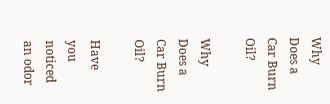Why Does a Car Burn Oil?

Why Does a Car Burn Oil?

Have you noticed an odor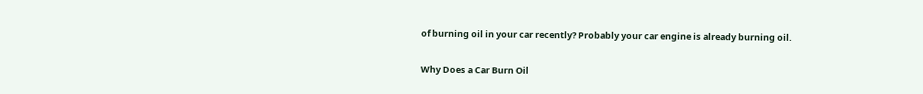of burning oil in your car recently? Probably your car engine is already burning oil.

Why Does a Car Burn Oil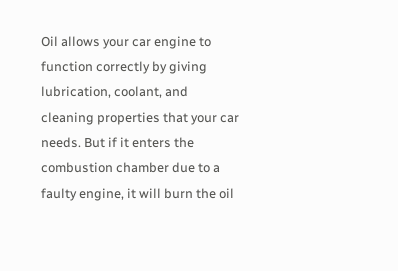Oil allows your car engine to function correctly by giving lubrication, coolant, and cleaning properties that your car needs. But if it enters the combustion chamber due to a faulty engine, it will burn the oil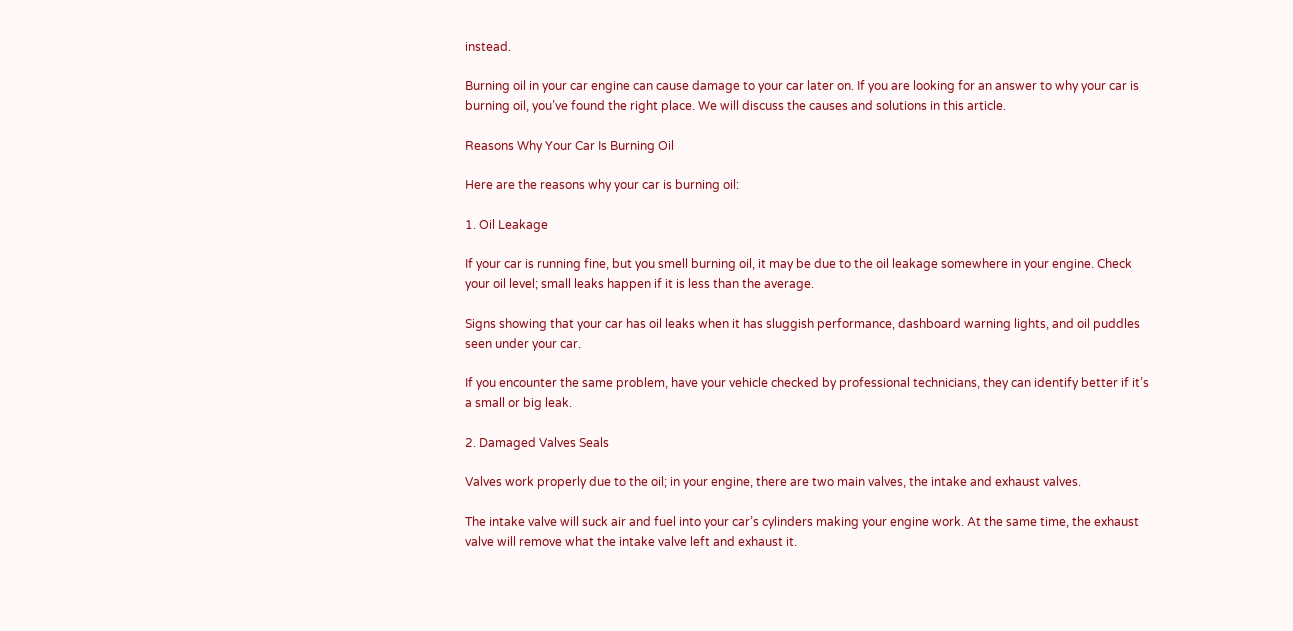instead.

Burning oil in your car engine can cause damage to your car later on. If you are looking for an answer to why your car is burning oil, you’ve found the right place. We will discuss the causes and solutions in this article.

Reasons Why Your Car Is Burning Oil

Here are the reasons why your car is burning oil:

1. Oil Leakage

If your car is running fine, but you smell burning oil, it may be due to the oil leakage somewhere in your engine. Check your oil level; small leaks happen if it is less than the average.

Signs showing that your car has oil leaks when it has sluggish performance, dashboard warning lights, and oil puddles seen under your car.

If you encounter the same problem, have your vehicle checked by professional technicians, they can identify better if it’s a small or big leak.

2. Damaged Valves Seals

Valves work properly due to the oil; in your engine, there are two main valves, the intake and exhaust valves.

The intake valve will suck air and fuel into your car’s cylinders making your engine work. At the same time, the exhaust valve will remove what the intake valve left and exhaust it.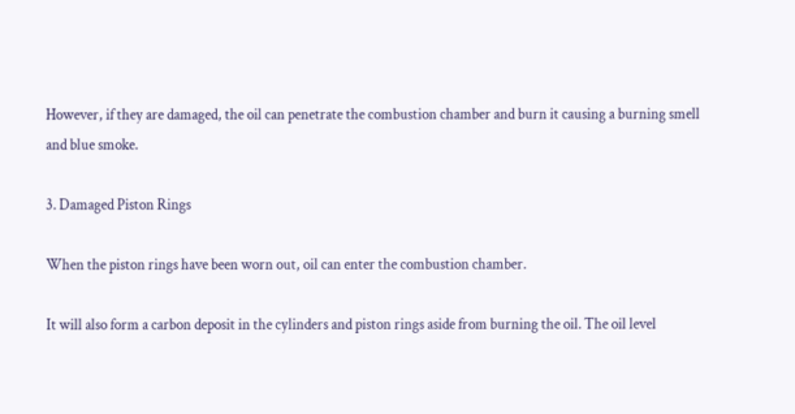However, if they are damaged, the oil can penetrate the combustion chamber and burn it causing a burning smell and blue smoke.

3. Damaged Piston Rings

When the piston rings have been worn out, oil can enter the combustion chamber.

It will also form a carbon deposit in the cylinders and piston rings aside from burning the oil. The oil level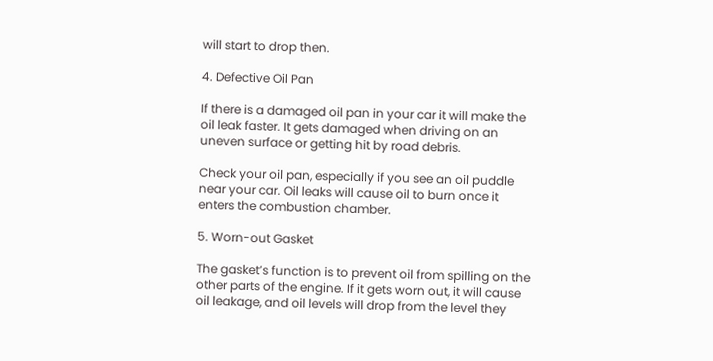will start to drop then.

4. Defective Oil Pan

If there is a damaged oil pan in your car it will make the oil leak faster. It gets damaged when driving on an uneven surface or getting hit by road debris.

Check your oil pan, especially if you see an oil puddle near your car. Oil leaks will cause oil to burn once it enters the combustion chamber.

5. Worn-out Gasket

The gasket’s function is to prevent oil from spilling on the other parts of the engine. If it gets worn out, it will cause oil leakage, and oil levels will drop from the level they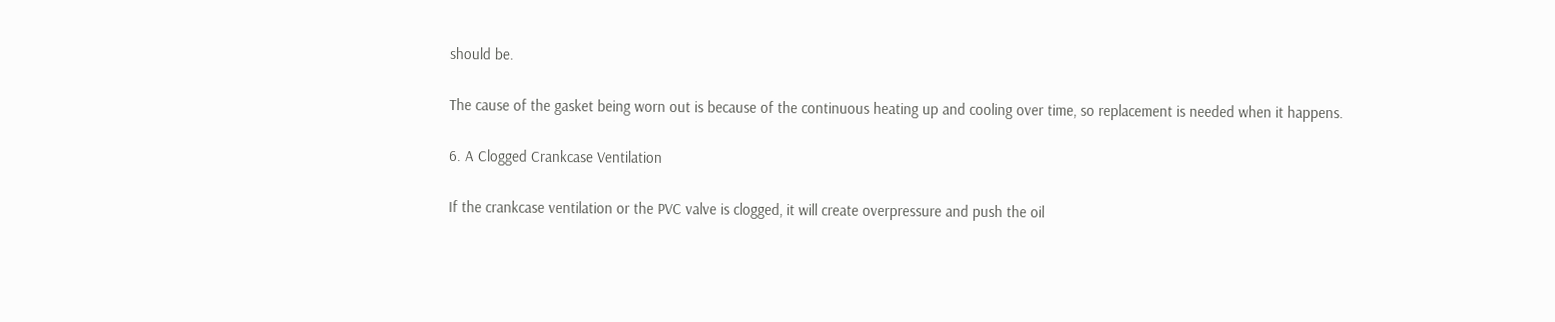should be.

The cause of the gasket being worn out is because of the continuous heating up and cooling over time, so replacement is needed when it happens.

6. A Clogged Crankcase Ventilation

If the crankcase ventilation or the PVC valve is clogged, it will create overpressure and push the oil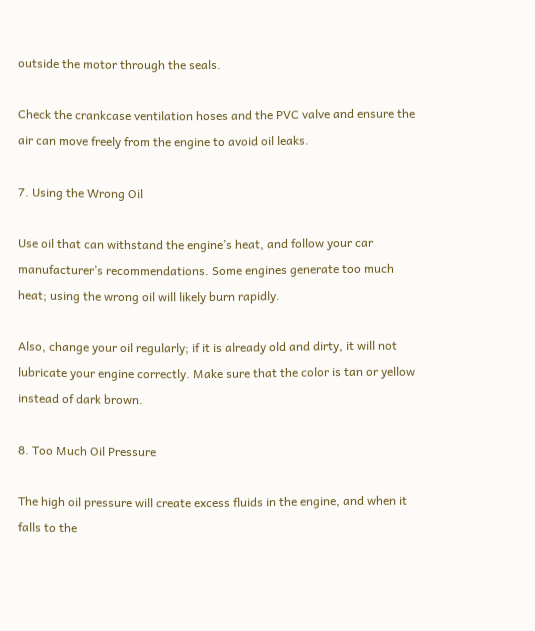outside the motor through the seals.

Check the crankcase ventilation hoses and the PVC valve and ensure the air can move freely from the engine to avoid oil leaks.

7. Using the Wrong Oil

Use oil that can withstand the engine’s heat, and follow your car manufacturer’s recommendations. Some engines generate too much heat; using the wrong oil will likely burn rapidly.

Also, change your oil regularly; if it is already old and dirty, it will not lubricate your engine correctly. Make sure that the color is tan or yellow instead of dark brown.

8. Too Much Oil Pressure

The high oil pressure will create excess fluids in the engine, and when it falls to the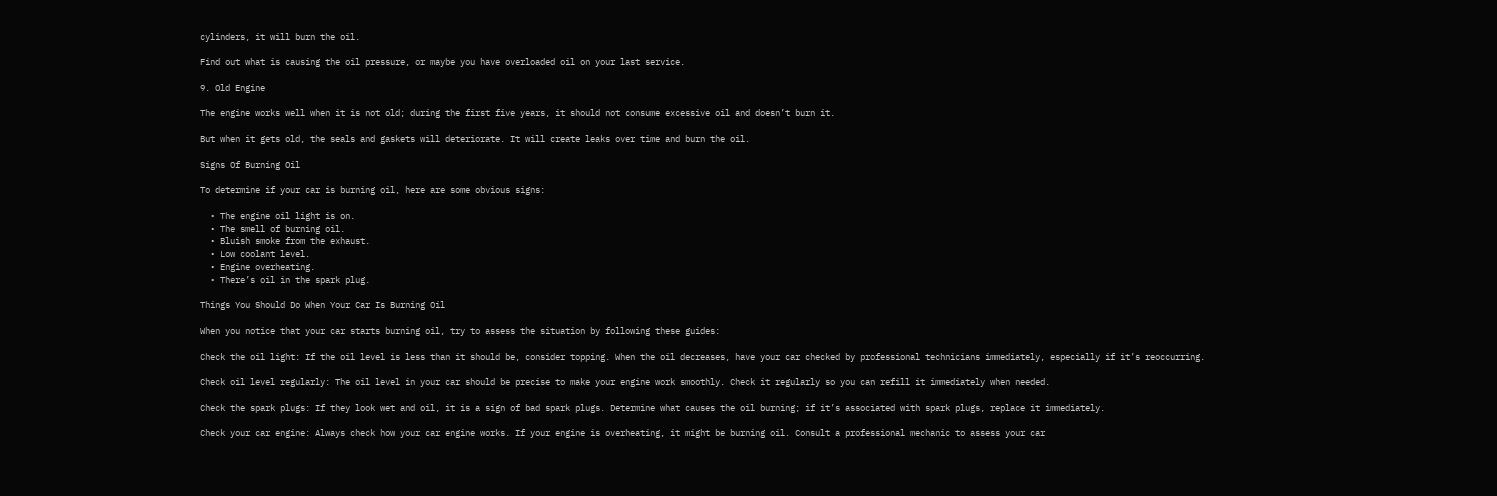cylinders, it will burn the oil.

Find out what is causing the oil pressure, or maybe you have overloaded oil on your last service.

9. Old Engine

The engine works well when it is not old; during the first five years, it should not consume excessive oil and doesn’t burn it.

But when it gets old, the seals and gaskets will deteriorate. It will create leaks over time and burn the oil.

Signs Of Burning Oil

To determine if your car is burning oil, here are some obvious signs:

  • The engine oil light is on.
  • The smell of burning oil.
  • Bluish smoke from the exhaust.
  • Low coolant level.
  • Engine overheating.
  • There’s oil in the spark plug.

Things You Should Do When Your Car Is Burning Oil

When you notice that your car starts burning oil, try to assess the situation by following these guides:

Check the oil light: If the oil level is less than it should be, consider topping. When the oil decreases, have your car checked by professional technicians immediately, especially if it’s reoccurring.

Check oil level regularly: The oil level in your car should be precise to make your engine work smoothly. Check it regularly so you can refill it immediately when needed.

Check the spark plugs: If they look wet and oil, it is a sign of bad spark plugs. Determine what causes the oil burning; if it’s associated with spark plugs, replace it immediately.

Check your car engine: Always check how your car engine works. If your engine is overheating, it might be burning oil. Consult a professional mechanic to assess your car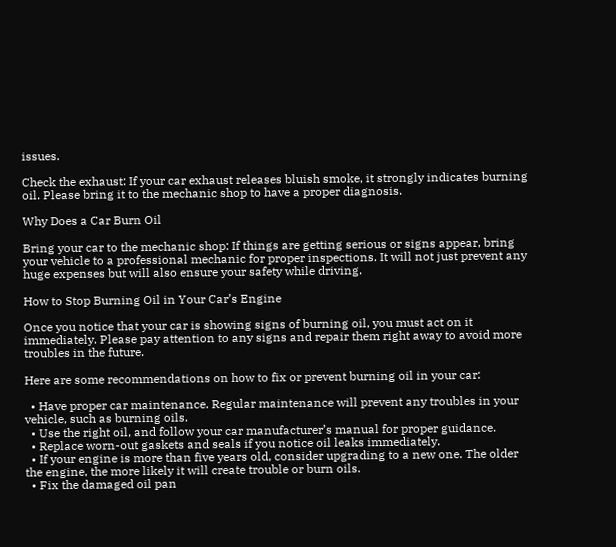issues.

Check the exhaust: If your car exhaust releases bluish smoke, it strongly indicates burning oil. Please bring it to the mechanic shop to have a proper diagnosis.

Why Does a Car Burn Oil

Bring your car to the mechanic shop: If things are getting serious or signs appear, bring your vehicle to a professional mechanic for proper inspections. It will not just prevent any huge expenses but will also ensure your safety while driving.

How to Stop Burning Oil in Your Car’s Engine

Once you notice that your car is showing signs of burning oil, you must act on it immediately. Please pay attention to any signs and repair them right away to avoid more troubles in the future.

Here are some recommendations on how to fix or prevent burning oil in your car:

  • Have proper car maintenance. Regular maintenance will prevent any troubles in your vehicle, such as burning oils.
  • Use the right oil, and follow your car manufacturer’s manual for proper guidance.
  • Replace worn-out gaskets and seals if you notice oil leaks immediately.
  • If your engine is more than five years old, consider upgrading to a new one. The older the engine, the more likely it will create trouble or burn oils.
  • Fix the damaged oil pan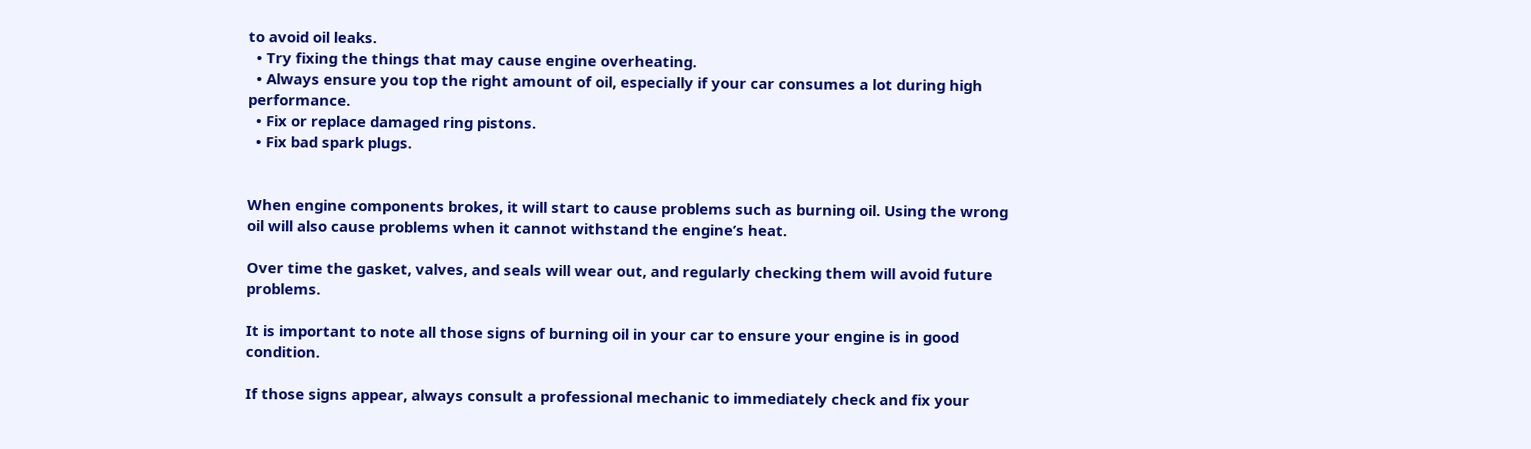to avoid oil leaks.
  • Try fixing the things that may cause engine overheating.
  • Always ensure you top the right amount of oil, especially if your car consumes a lot during high performance.
  • Fix or replace damaged ring pistons.
  • Fix bad spark plugs.


When engine components brokes, it will start to cause problems such as burning oil. Using the wrong oil will also cause problems when it cannot withstand the engine’s heat.

Over time the gasket, valves, and seals will wear out, and regularly checking them will avoid future problems.

It is important to note all those signs of burning oil in your car to ensure your engine is in good condition.

If those signs appear, always consult a professional mechanic to immediately check and fix your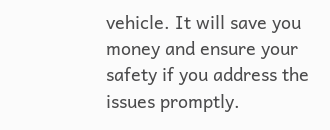vehicle. It will save you money and ensure your safety if you address the issues promptly.